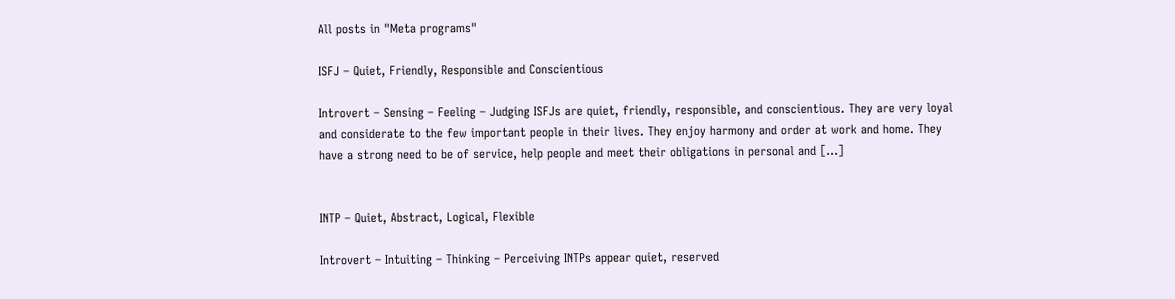All posts in "Meta programs"

ISFJ – Quiet, Friendly, Responsible and Conscientious

Introvert – Sensing – Feeling – Judging ISFJs are quiet, friendly, responsible, and conscientious. They are very loyal and considerate to the few important people in their lives. They enjoy harmony and order at work and home. They have a strong need to be of service, help people and meet their obligations in personal and […]


INTP – Quiet, Abstract, Logical, Flexible

Introvert – Intuiting – Thinking – Perceiving INTPs appear quiet, reserved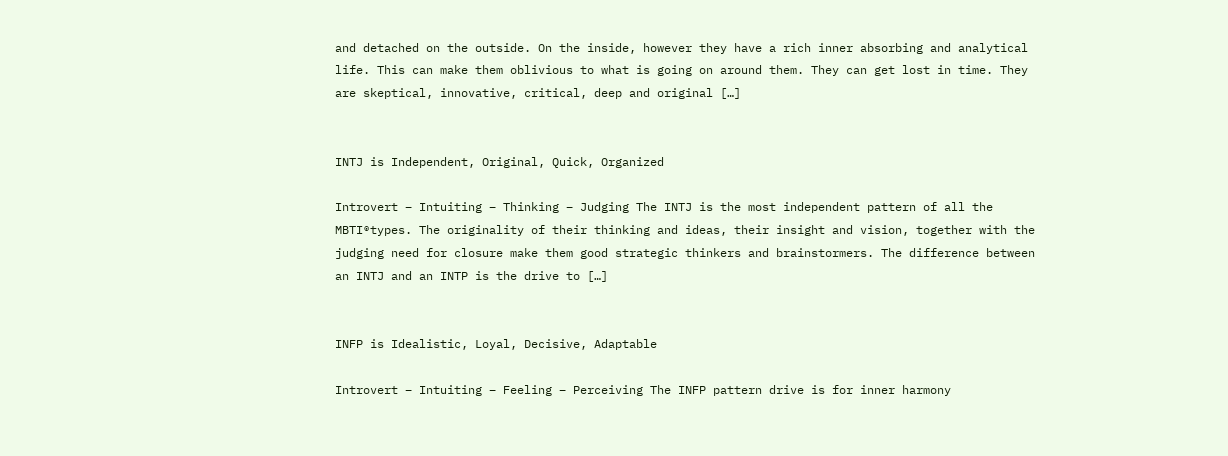and detached on the outside. On the inside, however they have a rich inner absorbing and analytical life. This can make them oblivious to what is going on around them. They can get lost in time. They are skeptical, innovative, critical, deep and original […]


INTJ is Independent, Original, Quick, Organized

Introvert – Intuiting – Thinking – Judging The INTJ is the most independent pattern of all the MBTI®types. The originality of their thinking and ideas, their insight and vision, together with the judging need for closure make them good strategic thinkers and brainstormers. The difference between an INTJ and an INTP is the drive to […]


INFP is Idealistic, Loyal, Decisive, Adaptable

Introvert – Intuiting – Feeling – Perceiving The INFP pattern drive is for inner harmony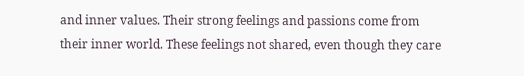and inner values. Their strong feelings and passions come from their inner world. These feelings not shared, even though they care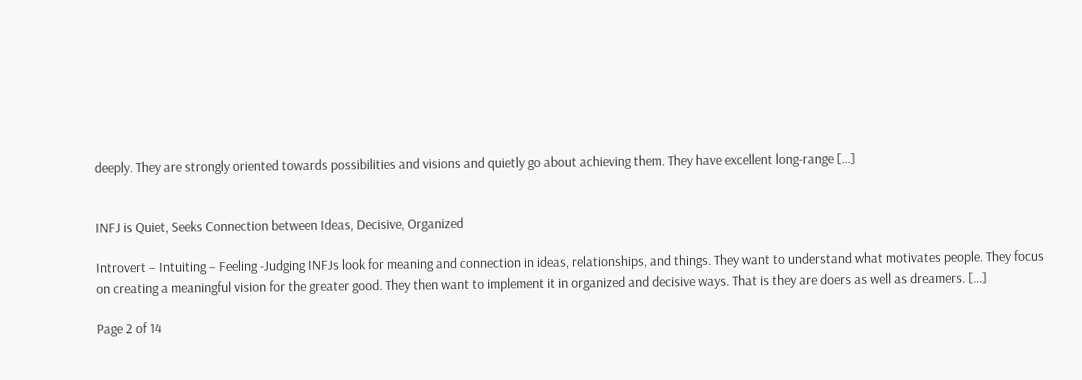deeply. They are strongly oriented towards possibilities and visions and quietly go about achieving them. They have excellent long-range […]


INFJ is Quiet, Seeks Connection between Ideas, Decisive, Organized

Introvert – Intuiting – Feeling -Judging INFJs look for meaning and connection in ideas, relationships, and things. They want to understand what motivates people. They focus on creating a meaningful vision for the greater good. They then want to implement it in organized and decisive ways. That is they are doers as well as dreamers. […]

Page 2 of 14